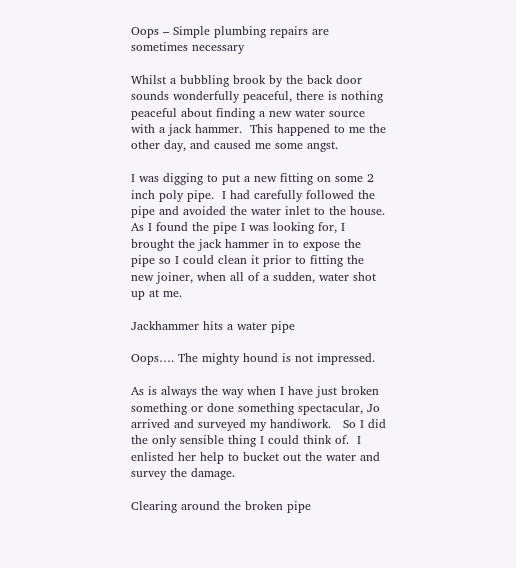Oops – Simple plumbing repairs are sometimes necessary

Whilst a bubbling brook by the back door sounds wonderfully peaceful, there is nothing peaceful about finding a new water source with a jack hammer.  This happened to me the other day, and caused me some angst.

I was digging to put a new fitting on some 2 inch poly pipe.  I had carefully followed the pipe and avoided the water inlet to the house.  As I found the pipe I was looking for, I brought the jack hammer in to expose the pipe so I could clean it prior to fitting the new joiner, when all of a sudden, water shot up at me.

Jackhammer hits a water pipe

Oops…. The mighty hound is not impressed.

As is always the way when I have just broken something or done something spectacular, Jo arrived and surveyed my handiwork.   So I did  the only sensible thing I could think of.  I enlisted her help to bucket out the water and survey the damage.

Clearing around the broken pipe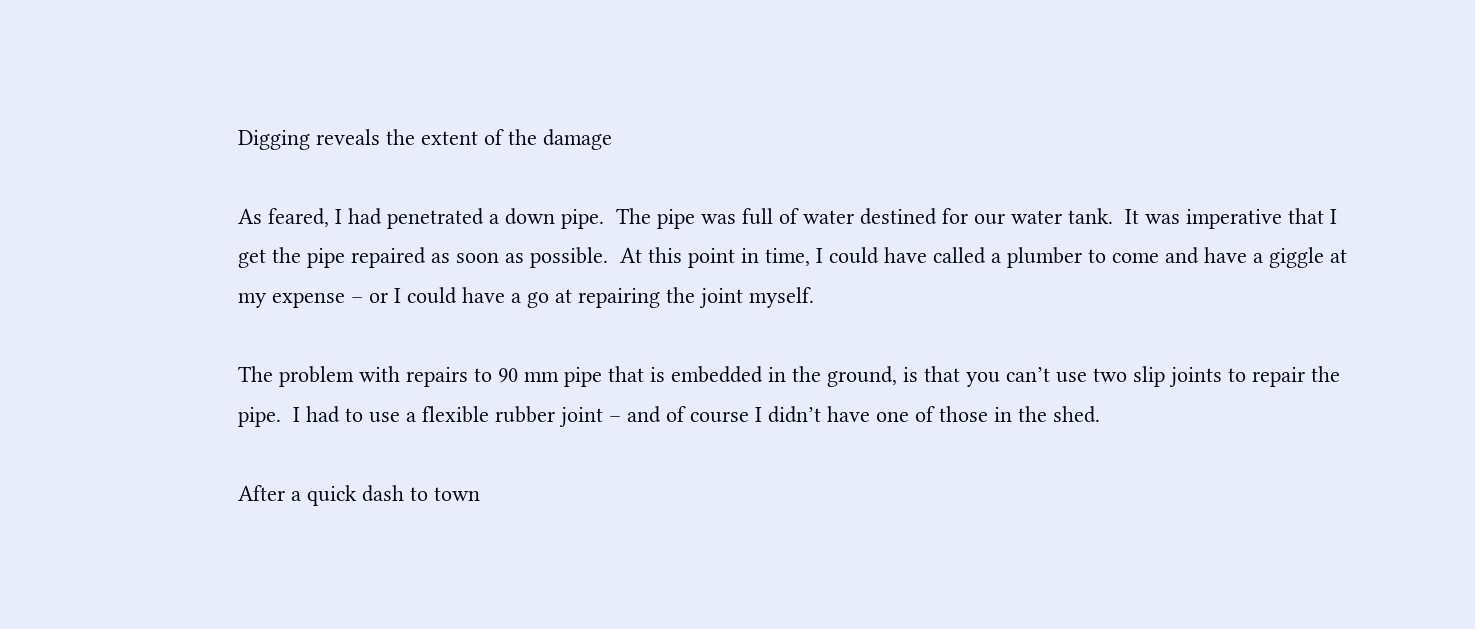Digging reveals the extent of the damage

As feared, I had penetrated a down pipe.  The pipe was full of water destined for our water tank.  It was imperative that I get the pipe repaired as soon as possible.  At this point in time, I could have called a plumber to come and have a giggle at my expense – or I could have a go at repairing the joint myself.

The problem with repairs to 90 mm pipe that is embedded in the ground, is that you can’t use two slip joints to repair the pipe.  I had to use a flexible rubber joint – and of course I didn’t have one of those in the shed.

After a quick dash to town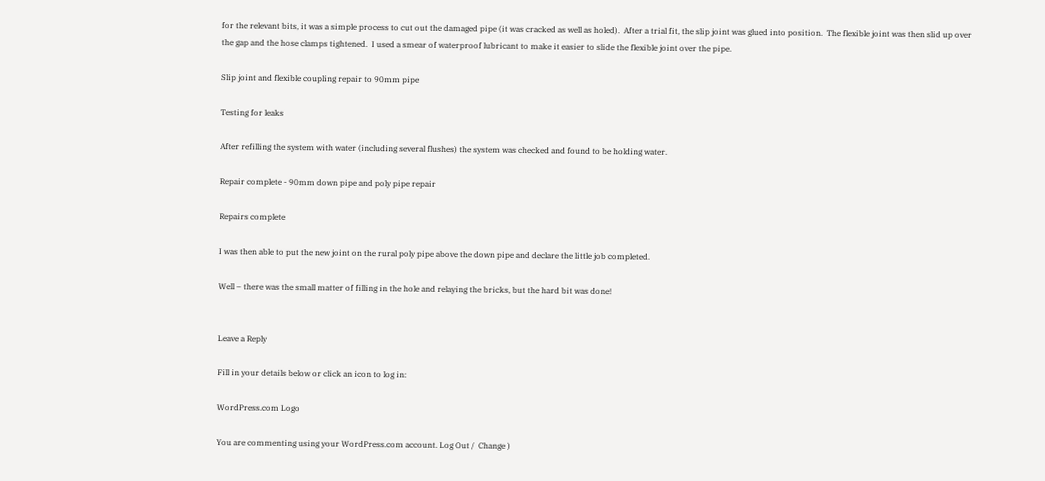for the relevant bits, it was a simple process to cut out the damaged pipe (it was cracked as well as holed).  After a trial fit, the slip joint was glued into position.  The flexible joint was then slid up over the gap and the hose clamps tightened.  I used a smear of waterproof lubricant to make it easier to slide the flexible joint over the pipe.

Slip joint and flexible coupling repair to 90mm pipe

Testing for leaks

After refilling the system with water (including several flushes) the system was checked and found to be holding water.

Repair complete - 90mm down pipe and poly pipe repair

Repairs complete

I was then able to put the new joint on the rural poly pipe above the down pipe and declare the little job completed.

Well – there was the small matter of filling in the hole and relaying the bricks, but the hard bit was done!


Leave a Reply

Fill in your details below or click an icon to log in:

WordPress.com Logo

You are commenting using your WordPress.com account. Log Out /  Change )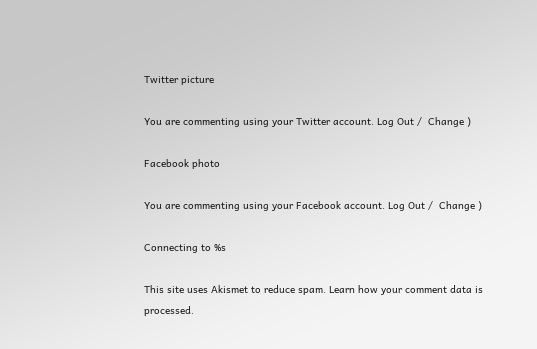Twitter picture

You are commenting using your Twitter account. Log Out /  Change )

Facebook photo

You are commenting using your Facebook account. Log Out /  Change )

Connecting to %s

This site uses Akismet to reduce spam. Learn how your comment data is processed.